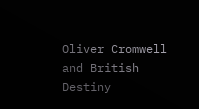Oliver Cromwell and British Destiny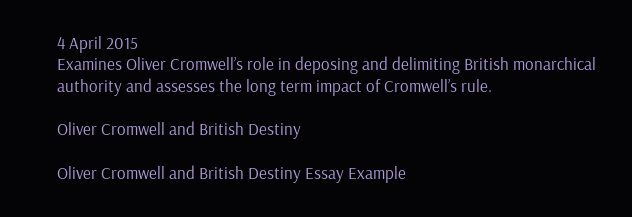4 April 2015
Examines Oliver Cromwell’s role in deposing and delimiting British monarchical authority and assesses the long term impact of Cromwell’s rule.

Oliver Cromwell and British Destiny

Oliver Cromwell and British Destiny Essay Example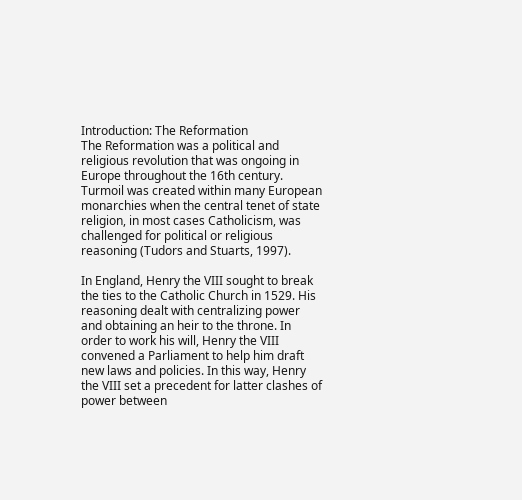Introduction: The Reformation
The Reformation was a political and religious revolution that was ongoing in Europe throughout the 16th century. Turmoil was created within many European monarchies when the central tenet of state religion, in most cases Catholicism, was challenged for political or religious reasoning (Tudors and Stuarts, 1997).

In England, Henry the VIII sought to break the ties to the Catholic Church in 1529. His reasoning dealt with centralizing power and obtaining an heir to the throne. In order to work his will, Henry the VIII convened a Parliament to help him draft new laws and policies. In this way, Henry the VIII set a precedent for latter clashes of power between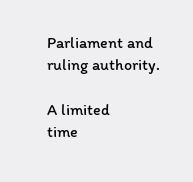Parliament and ruling authority.

A limited
time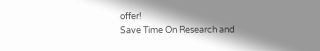offer!
Save Time On Research and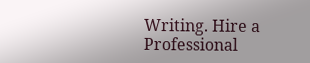Writing. Hire a Professional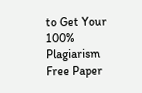to Get Your 100% Plagiarism Free Paper